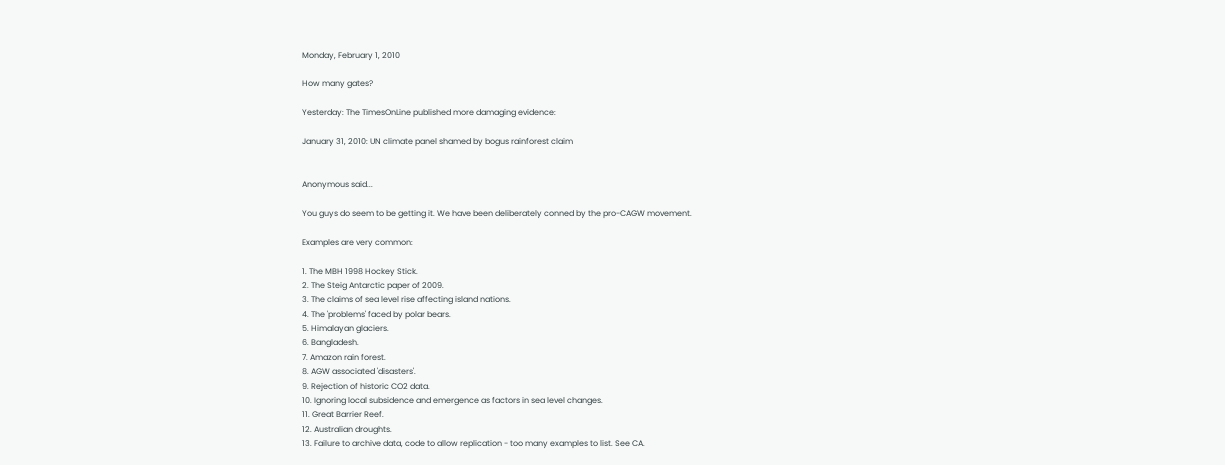Monday, February 1, 2010

How many gates?

Yesterday: The TimesOnLine published more damaging evidence:

January 31, 2010: UN climate panel shamed by bogus rainforest claim


Anonymous said...

You guys do seem to be getting it. We have been deliberately conned by the pro-CAGW movement.

Examples are very common:

1. The MBH 1998 Hockey Stick.
2. The Steig Antarctic paper of 2009.
3. The claims of sea level rise affecting island nations.
4. The 'problems' faced by polar bears.
5. Himalayan glaciers.
6. Bangladesh.
7. Amazon rain forest.
8. AGW associated 'disasters'.
9. Rejection of historic CO2 data.
10. Ignoring local subsidence and emergence as factors in sea level changes.
11. Great Barrier Reef.
12. Australian droughts.
13. Failure to archive data, code to allow replication - too many examples to list. See CA.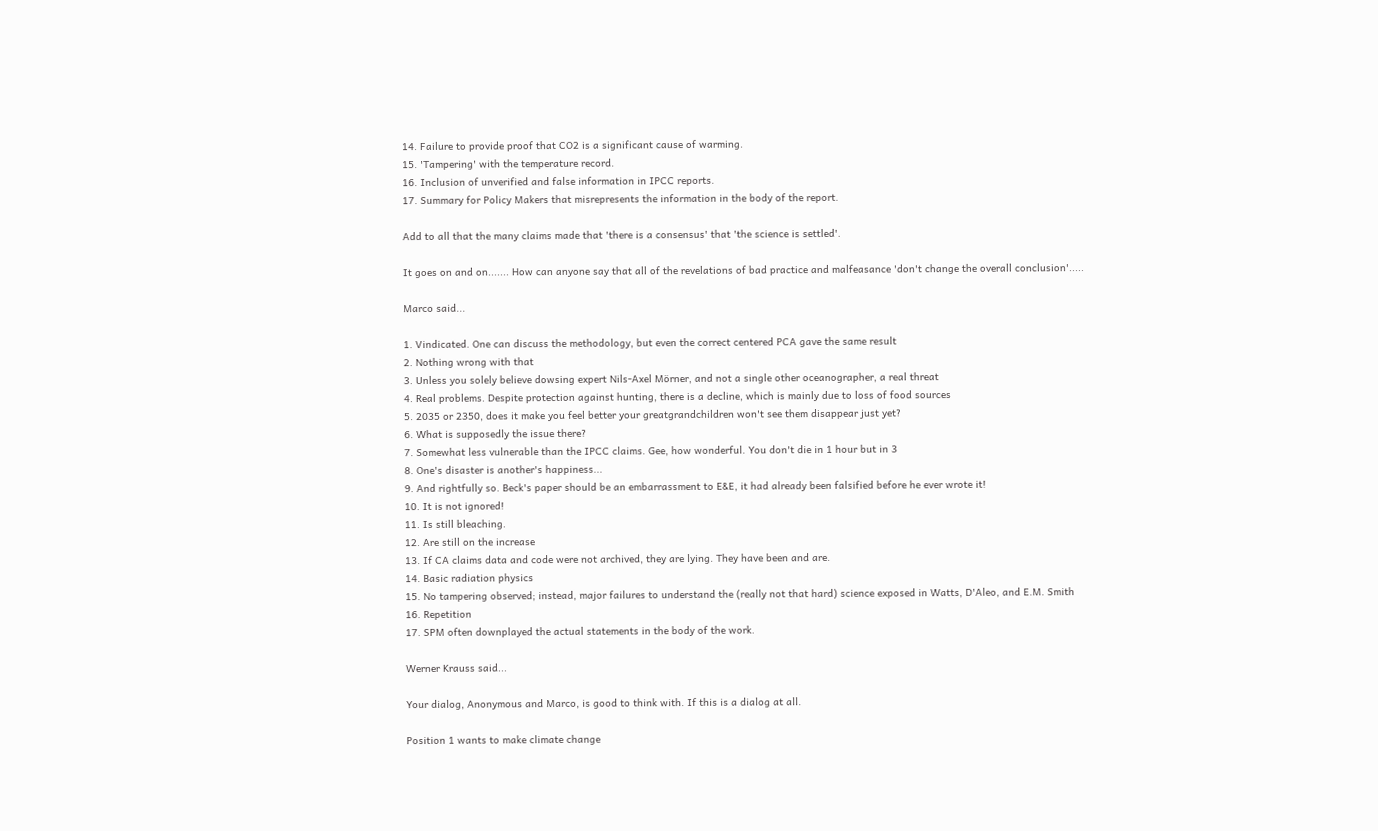14. Failure to provide proof that CO2 is a significant cause of warming.
15. 'Tampering' with the temperature record.
16. Inclusion of unverified and false information in IPCC reports.
17. Summary for Policy Makers that misrepresents the information in the body of the report.

Add to all that the many claims made that 'there is a consensus' that 'the science is settled'.

It goes on and on....... How can anyone say that all of the revelations of bad practice and malfeasance 'don't change the overall conclusion'.....

Marco said...

1. Vindicated. One can discuss the methodology, but even the correct centered PCA gave the same result
2. Nothing wrong with that
3. Unless you solely believe dowsing expert Nils-Axel Mörner, and not a single other oceanographer, a real threat
4. Real problems. Despite protection against hunting, there is a decline, which is mainly due to loss of food sources
5. 2035 or 2350, does it make you feel better your greatgrandchildren won't see them disappear just yet?
6. What is supposedly the issue there?
7. Somewhat less vulnerable than the IPCC claims. Gee, how wonderful. You don't die in 1 hour but in 3
8. One's disaster is another's happiness...
9. And rightfully so. Beck's paper should be an embarrassment to E&E, it had already been falsified before he ever wrote it!
10. It is not ignored!
11. Is still bleaching.
12. Are still on the increase
13. If CA claims data and code were not archived, they are lying. They have been and are.
14. Basic radiation physics
15. No tampering observed; instead, major failures to understand the (really not that hard) science exposed in Watts, D'Aleo, and E.M. Smith
16. Repetition
17. SPM often downplayed the actual statements in the body of the work.

Werner Krauss said...

Your dialog, Anonymous and Marco, is good to think with. If this is a dialog at all.

Position 1 wants to make climate change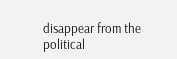disappear from the political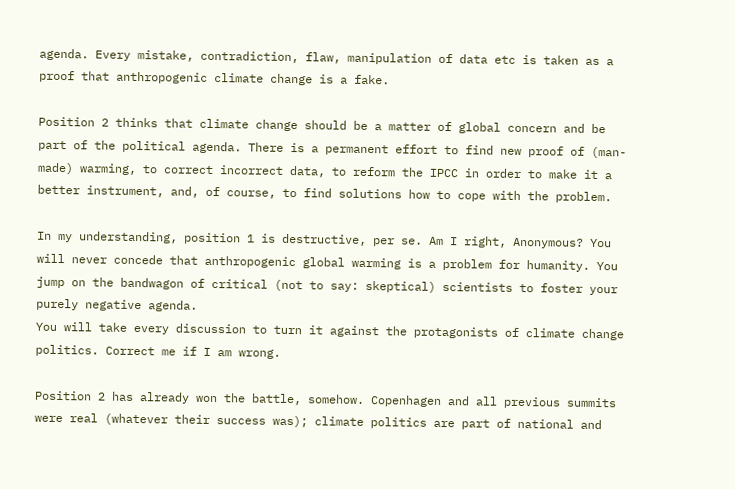agenda. Every mistake, contradiction, flaw, manipulation of data etc is taken as a proof that anthropogenic climate change is a fake.

Position 2 thinks that climate change should be a matter of global concern and be part of the political agenda. There is a permanent effort to find new proof of (man-made) warming, to correct incorrect data, to reform the IPCC in order to make it a better instrument, and, of course, to find solutions how to cope with the problem.

In my understanding, position 1 is destructive, per se. Am I right, Anonymous? You will never concede that anthropogenic global warming is a problem for humanity. You jump on the bandwagon of critical (not to say: skeptical) scientists to foster your purely negative agenda.
You will take every discussion to turn it against the protagonists of climate change politics. Correct me if I am wrong.

Position 2 has already won the battle, somehow. Copenhagen and all previous summits were real (whatever their success was); climate politics are part of national and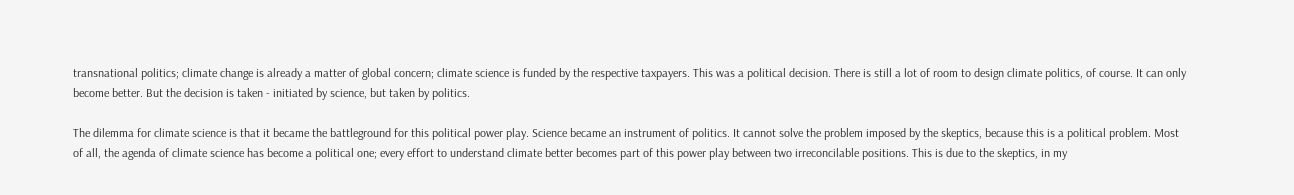transnational politics; climate change is already a matter of global concern; climate science is funded by the respective taxpayers. This was a political decision. There is still a lot of room to design climate politics, of course. It can only become better. But the decision is taken - initiated by science, but taken by politics.

The dilemma for climate science is that it became the battleground for this political power play. Science became an instrument of politics. It cannot solve the problem imposed by the skeptics, because this is a political problem. Most of all, the agenda of climate science has become a political one; every effort to understand climate better becomes part of this power play between two irreconcilable positions. This is due to the skeptics, in my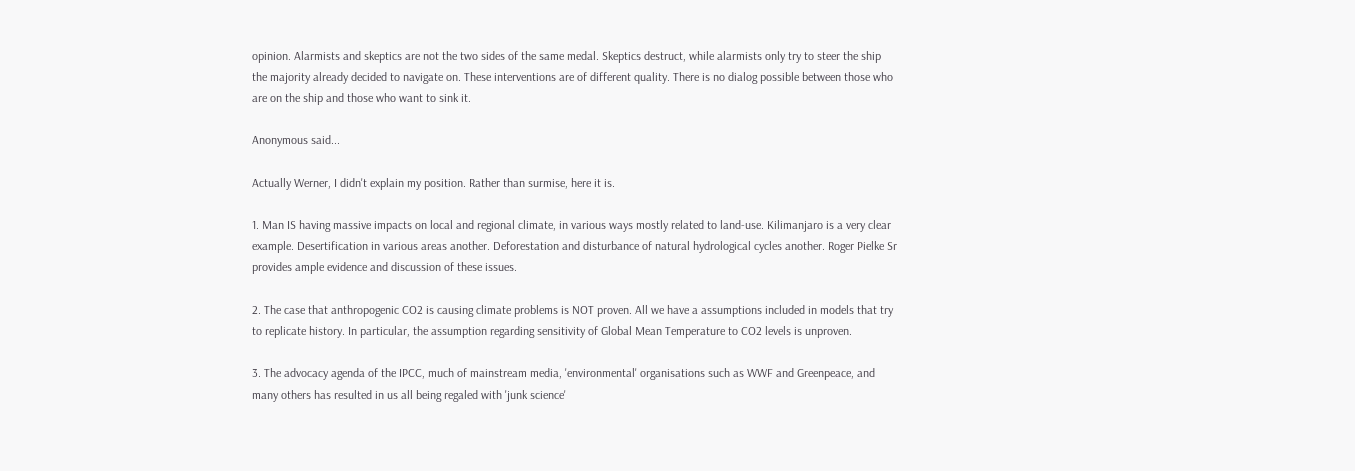opinion. Alarmists and skeptics are not the two sides of the same medal. Skeptics destruct, while alarmists only try to steer the ship the majority already decided to navigate on. These interventions are of different quality. There is no dialog possible between those who are on the ship and those who want to sink it.

Anonymous said...

Actually Werner, I didn't explain my position. Rather than surmise, here it is.

1. Man IS having massive impacts on local and regional climate, in various ways mostly related to land-use. Kilimanjaro is a very clear example. Desertification in various areas another. Deforestation and disturbance of natural hydrological cycles another. Roger Pielke Sr provides ample evidence and discussion of these issues.

2. The case that anthropogenic CO2 is causing climate problems is NOT proven. All we have a assumptions included in models that try to replicate history. In particular, the assumption regarding sensitivity of Global Mean Temperature to CO2 levels is unproven.

3. The advocacy agenda of the IPCC, much of mainstream media, 'environmental' organisations such as WWF and Greenpeace, and many others has resulted in us all being regaled with 'junk science'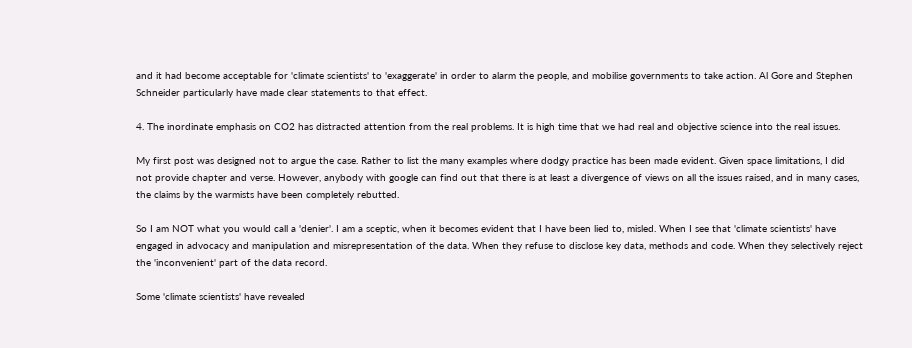and it had become acceptable for 'climate scientists' to 'exaggerate' in order to alarm the people, and mobilise governments to take action. Al Gore and Stephen Schneider particularly have made clear statements to that effect.

4. The inordinate emphasis on CO2 has distracted attention from the real problems. It is high time that we had real and objective science into the real issues.

My first post was designed not to argue the case. Rather to list the many examples where dodgy practice has been made evident. Given space limitations, I did not provide chapter and verse. However, anybody with google can find out that there is at least a divergence of views on all the issues raised, and in many cases, the claims by the warmists have been completely rebutted.

So I am NOT what you would call a 'denier'. I am a sceptic, when it becomes evident that I have been lied to, misled. When I see that 'climate scientists' have engaged in advocacy and manipulation and misrepresentation of the data. When they refuse to disclose key data, methods and code. When they selectively reject the 'inconvenient' part of the data record.

Some 'climate scientists' have revealed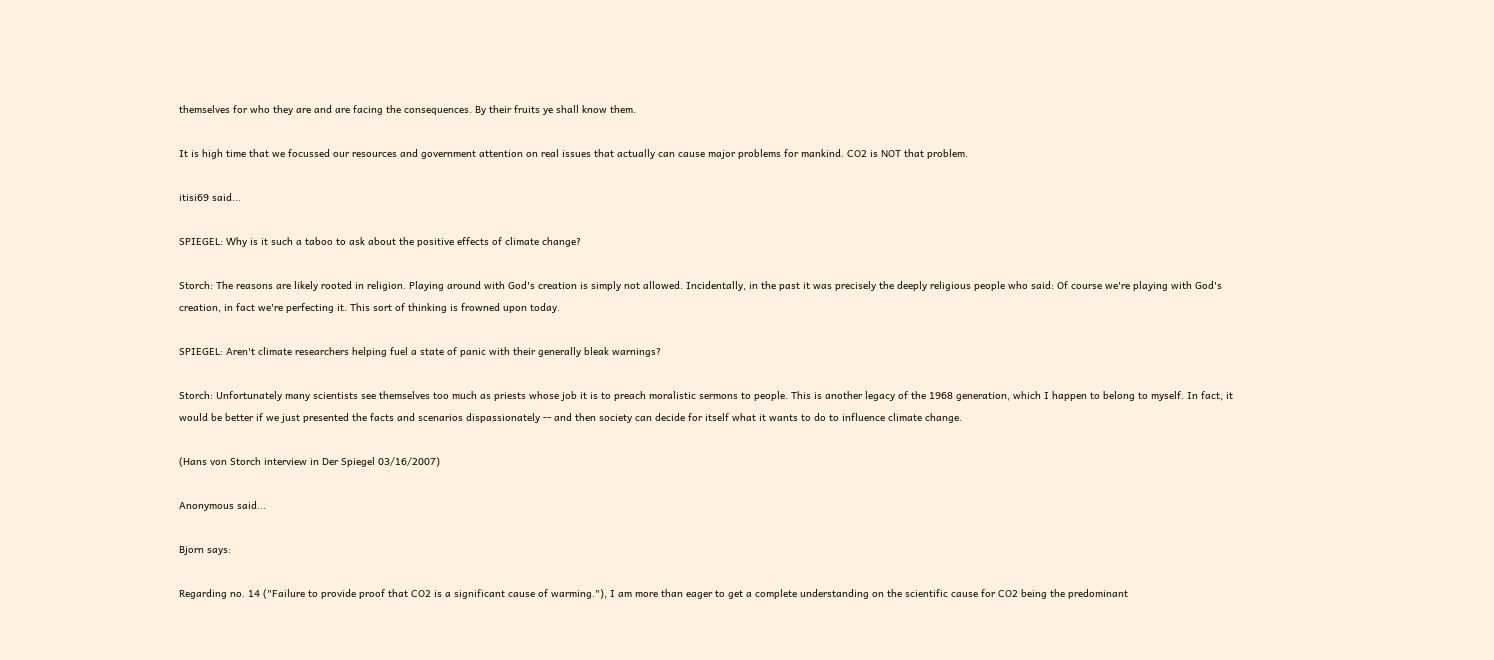themselves for who they are and are facing the consequences. By their fruits ye shall know them.

It is high time that we focussed our resources and government attention on real issues that actually can cause major problems for mankind. CO2 is NOT that problem.

itisi69 said...

SPIEGEL: Why is it such a taboo to ask about the positive effects of climate change?

Storch: The reasons are likely rooted in religion. Playing around with God's creation is simply not allowed. Incidentally, in the past it was precisely the deeply religious people who said: Of course we're playing with God's creation, in fact we're perfecting it. This sort of thinking is frowned upon today.

SPIEGEL: Aren't climate researchers helping fuel a state of panic with their generally bleak warnings?

Storch: Unfortunately many scientists see themselves too much as priests whose job it is to preach moralistic sermons to people. This is another legacy of the 1968 generation, which I happen to belong to myself. In fact, it would be better if we just presented the facts and scenarios dispassionately -- and then society can decide for itself what it wants to do to influence climate change.

(Hans von Storch interview in Der Spiegel 03/16/2007)

Anonymous said...

Bjorn says:

Regarding no. 14 ("Failure to provide proof that CO2 is a significant cause of warming."), I am more than eager to get a complete understanding on the scientific cause for CO2 being the predominant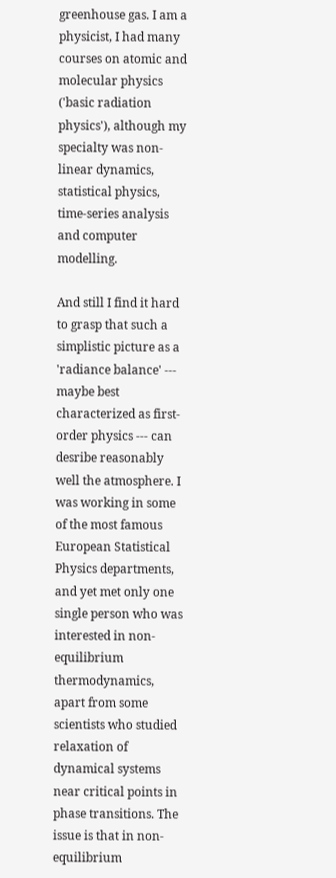greenhouse gas. I am a physicist, I had many courses on atomic and molecular physics ('basic radiation physics'), although my specialty was non-linear dynamics, statistical physics, time-series analysis and computer modelling.

And still I find it hard to grasp that such a simplistic picture as a 'radiance balance' --- maybe best characterized as first-order physics --- can desribe reasonably well the atmosphere. I was working in some of the most famous European Statistical Physics departments, and yet met only one single person who was interested in non-equilibrium thermodynamics, apart from some scientists who studied relaxation of dynamical systems near critical points in phase transitions. The issue is that in non-equilibrium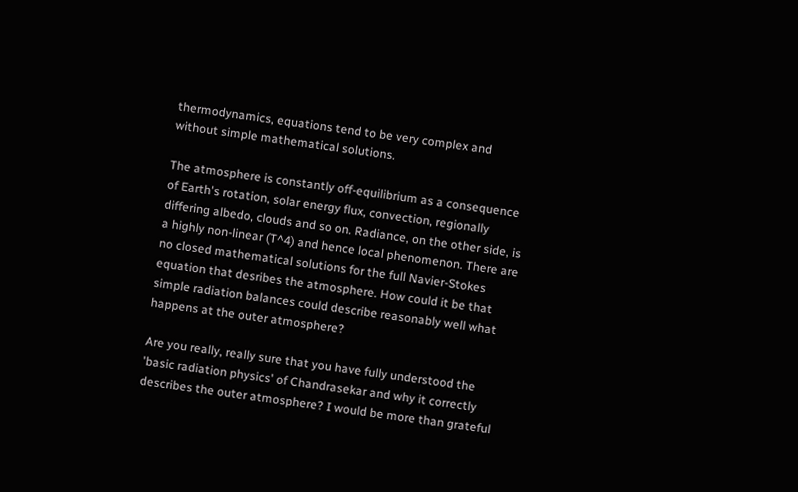thermodynamics, equations tend to be very complex and without simple mathematical solutions.

The atmosphere is constantly off-equilibrium as a consequence of Earth's rotation, solar energy flux, convection, regionally differing albedo, clouds and so on. Radiance, on the other side, is a highly non-linear (T^4) and hence local phenomenon. There are no closed mathematical solutions for the full Navier-Stokes equation that desribes the atmosphere. How could it be that simple radiation balances could describe reasonably well what happens at the outer atmosphere?

Are you really, really sure that you have fully understood the 'basic radiation physics' of Chandrasekar and why it correctly describes the outer atmosphere? I would be more than grateful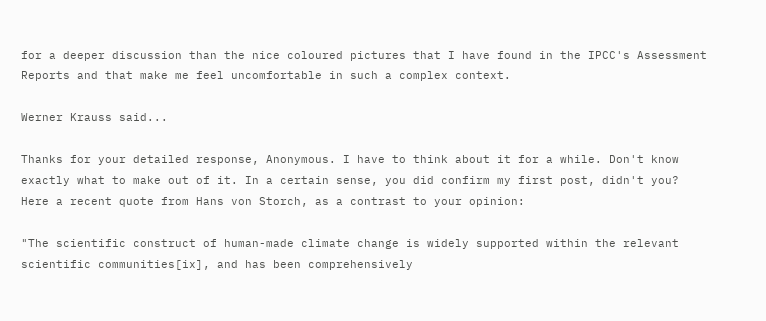for a deeper discussion than the nice coloured pictures that I have found in the IPCC's Assessment Reports and that make me feel uncomfortable in such a complex context.

Werner Krauss said...

Thanks for your detailed response, Anonymous. I have to think about it for a while. Don't know exactly what to make out of it. In a certain sense, you did confirm my first post, didn't you? Here a recent quote from Hans von Storch, as a contrast to your opinion:

"The scientific construct of human-made climate change is widely supported within the relevant scientific communities[ix], and has been comprehensively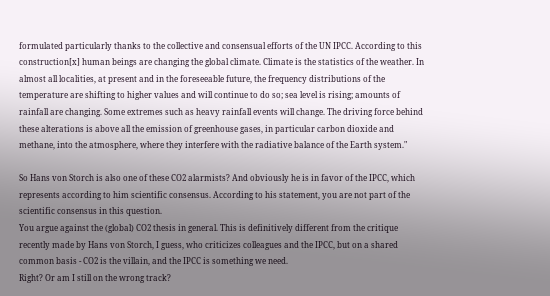formulated particularly thanks to the collective and consensual efforts of the UN IPCC. According to this construction[x] human beings are changing the global climate. Climate is the statistics of the weather. In almost all localities, at present and in the foreseeable future, the frequency distributions of the temperature are shifting to higher values and will continue to do so; sea level is rising; amounts of rainfall are changing. Some extremes such as heavy rainfall events will change. The driving force behind these alterations is above all the emission of greenhouse gases, in particular carbon dioxide and methane, into the atmosphere, where they interfere with the radiative balance of the Earth system."

So Hans von Storch is also one of these CO2 alarmists? And obviously he is in favor of the IPCC, which represents according to him scientific consensus. According to his statement, you are not part of the scientific consensus in this question.
You argue against the (global) CO2 thesis in general. This is definitively different from the critique recently made by Hans von Storch, I guess, who criticizes colleagues and the IPCC, but on a shared common basis - CO2 is the villain, and the IPCC is something we need.
Right? Or am I still on the wrong track?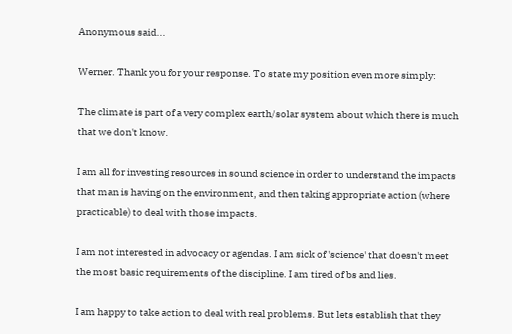Anonymous said...

Werner. Thank you for your response. To state my position even more simply:

The climate is part of a very complex earth/solar system about which there is much that we don't know.

I am all for investing resources in sound science in order to understand the impacts that man is having on the environment, and then taking appropriate action (where practicable) to deal with those impacts.

I am not interested in advocacy or agendas. I am sick of 'science' that doesn't meet the most basic requirements of the discipline. I am tired of bs and lies.

I am happy to take action to deal with real problems. But lets establish that they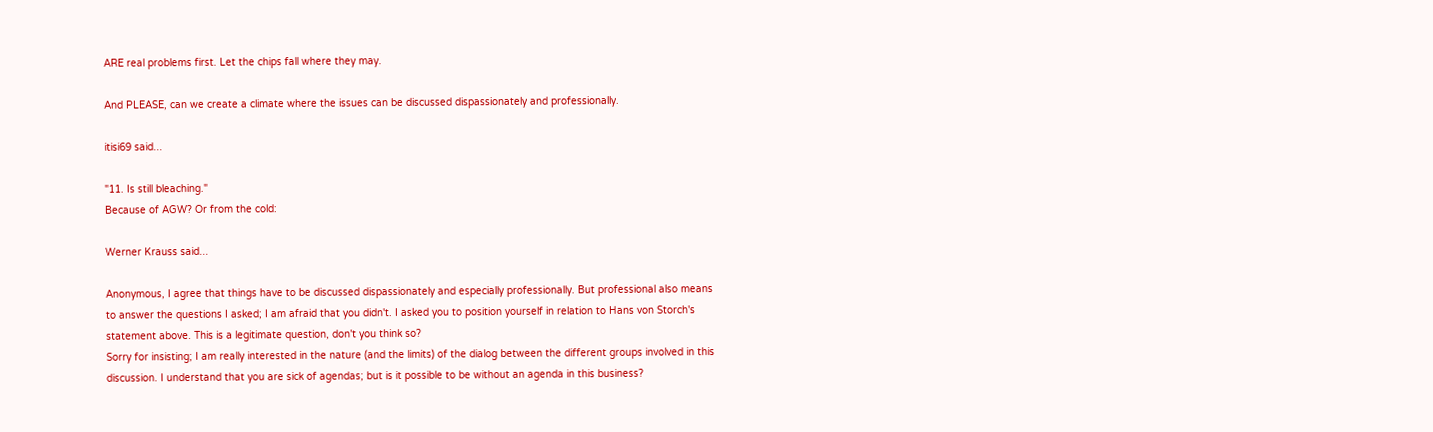ARE real problems first. Let the chips fall where they may.

And PLEASE, can we create a climate where the issues can be discussed dispassionately and professionally.

itisi69 said...

"11. Is still bleaching."
Because of AGW? Or from the cold:

Werner Krauss said...

Anonymous, I agree that things have to be discussed dispassionately and especially professionally. But professional also means to answer the questions I asked; I am afraid that you didn't. I asked you to position yourself in relation to Hans von Storch's statement above. This is a legitimate question, don't you think so?
Sorry for insisting; I am really interested in the nature (and the limits) of the dialog between the different groups involved in this discussion. I understand that you are sick of agendas; but is it possible to be without an agenda in this business?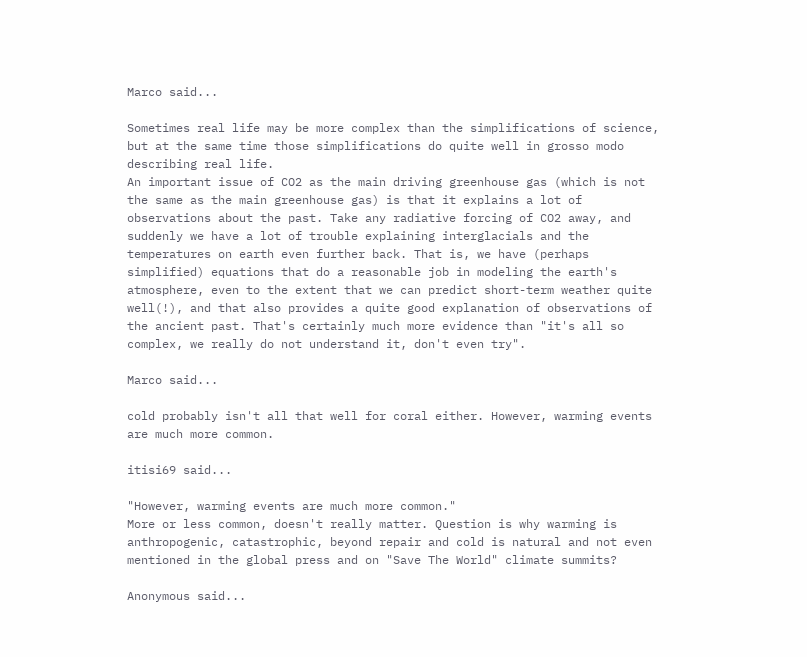Marco said...

Sometimes real life may be more complex than the simplifications of science, but at the same time those simplifications do quite well in grosso modo describing real life.
An important issue of CO2 as the main driving greenhouse gas (which is not the same as the main greenhouse gas) is that it explains a lot of observations about the past. Take any radiative forcing of CO2 away, and suddenly we have a lot of trouble explaining interglacials and the temperatures on earth even further back. That is, we have (perhaps simplified) equations that do a reasonable job in modeling the earth's atmosphere, even to the extent that we can predict short-term weather quite well(!), and that also provides a quite good explanation of observations of the ancient past. That's certainly much more evidence than "it's all so complex, we really do not understand it, don't even try".

Marco said...

cold probably isn't all that well for coral either. However, warming events are much more common.

itisi69 said...

"However, warming events are much more common."
More or less common, doesn't really matter. Question is why warming is anthropogenic, catastrophic, beyond repair and cold is natural and not even mentioned in the global press and on "Save The World" climate summits?

Anonymous said...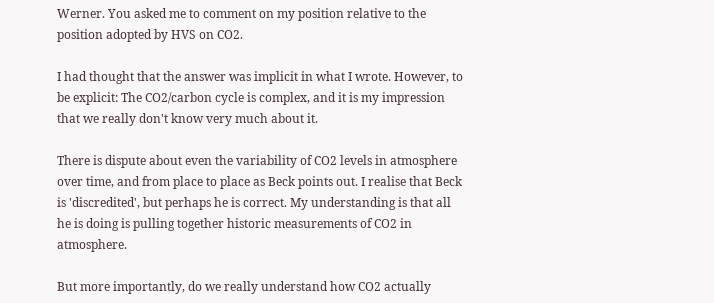Werner. You asked me to comment on my position relative to the position adopted by HVS on CO2.

I had thought that the answer was implicit in what I wrote. However, to be explicit: The CO2/carbon cycle is complex, and it is my impression that we really don't know very much about it.

There is dispute about even the variability of CO2 levels in atmosphere over time, and from place to place as Beck points out. I realise that Beck is 'discredited', but perhaps he is correct. My understanding is that all he is doing is pulling together historic measurements of CO2 in atmosphere.

But more importantly, do we really understand how CO2 actually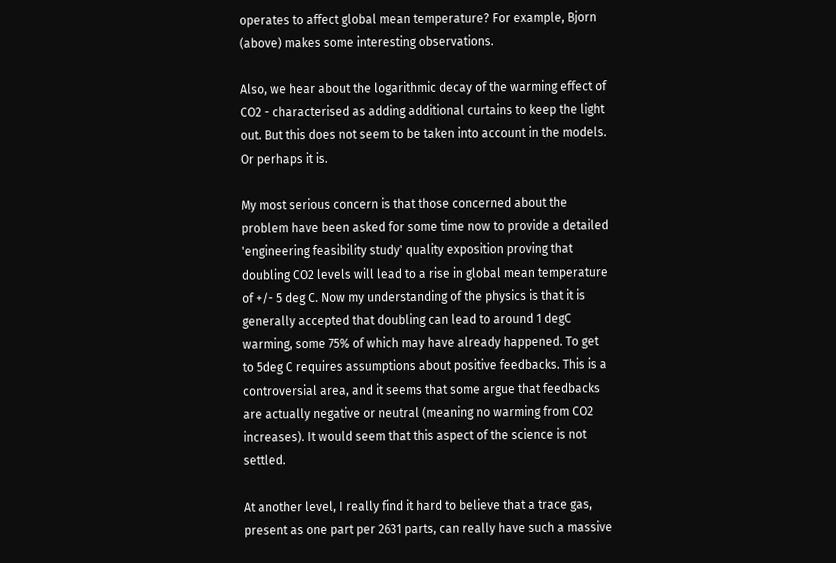operates to affect global mean temperature? For example, Bjorn (above) makes some interesting observations.

Also, we hear about the logarithmic decay of the warming effect of CO2 - characterised as adding additional curtains to keep the light out. But this does not seem to be taken into account in the models. Or perhaps it is.

My most serious concern is that those concerned about the problem have been asked for some time now to provide a detailed 'engineering feasibility study' quality exposition proving that doubling CO2 levels will lead to a rise in global mean temperature of +/- 5 deg C. Now my understanding of the physics is that it is generally accepted that doubling can lead to around 1 degC warming, some 75% of which may have already happened. To get to 5deg C requires assumptions about positive feedbacks. This is a controversial area, and it seems that some argue that feedbacks are actually negative or neutral (meaning no warming from CO2 increases). It would seem that this aspect of the science is not settled.

At another level, I really find it hard to believe that a trace gas, present as one part per 2631 parts, can really have such a massive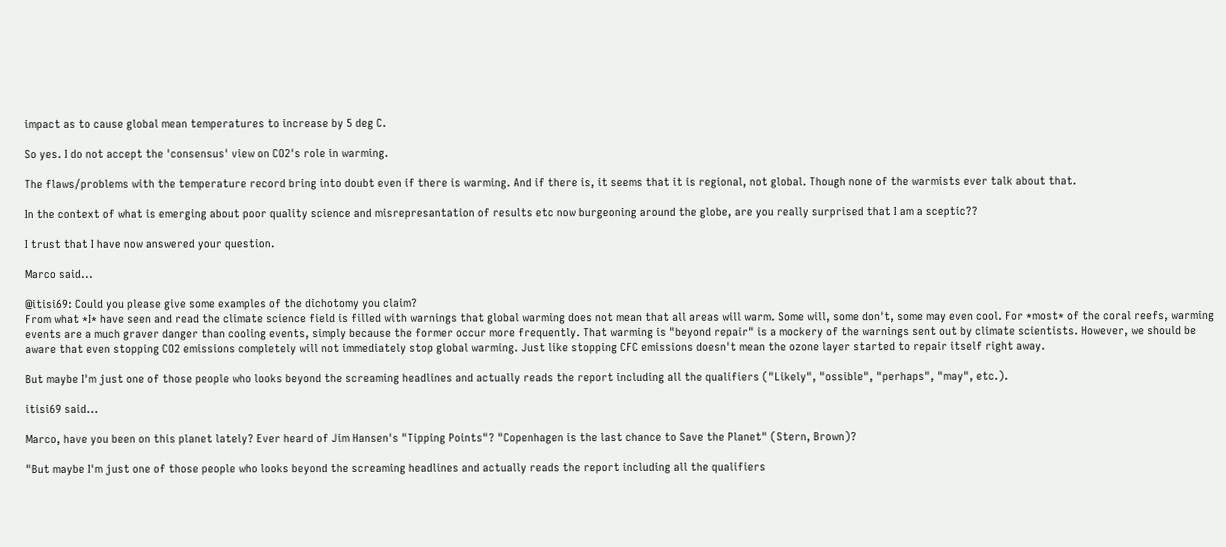impact as to cause global mean temperatures to increase by 5 deg C.

So yes. I do not accept the 'consensus' view on CO2's role in warming.

The flaws/problems with the temperature record bring into doubt even if there is warming. And if there is, it seems that it is regional, not global. Though none of the warmists ever talk about that.

In the context of what is emerging about poor quality science and misrepresantation of results etc now burgeoning around the globe, are you really surprised that I am a sceptic??

I trust that I have now answered your question.

Marco said...

@itisi69: Could you please give some examples of the dichotomy you claim?
From what *I* have seen and read the climate science field is filled with warnings that global warming does not mean that all areas will warm. Some will, some don't, some may even cool. For *most* of the coral reefs, warming events are a much graver danger than cooling events, simply because the former occur more frequently. That warming is "beyond repair" is a mockery of the warnings sent out by climate scientists. However, we should be aware that even stopping CO2 emissions completely will not immediately stop global warming. Just like stopping CFC emissions doesn't mean the ozone layer started to repair itself right away.

But maybe I'm just one of those people who looks beyond the screaming headlines and actually reads the report including all the qualifiers ("Likely", "ossible", "perhaps", "may", etc.).

itisi69 said...

Marco, have you been on this planet lately? Ever heard of Jim Hansen's "Tipping Points"? "Copenhagen is the last chance to Save the Planet" (Stern, Brown)?

"But maybe I'm just one of those people who looks beyond the screaming headlines and actually reads the report including all the qualifiers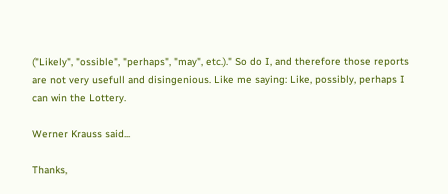("Likely", "ossible", "perhaps", "may", etc.)." So do I, and therefore those reports are not very usefull and disingenious. Like me saying: Like, possibly, perhaps I can win the Lottery.

Werner Krauss said...

Thanks,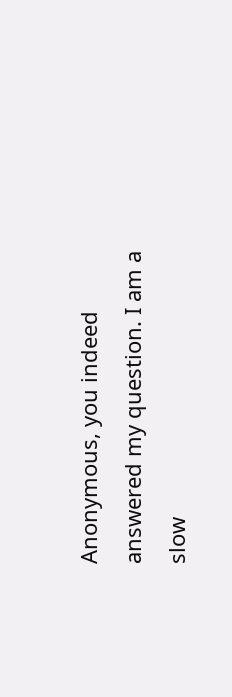Anonymous, you indeed answered my question. I am a slow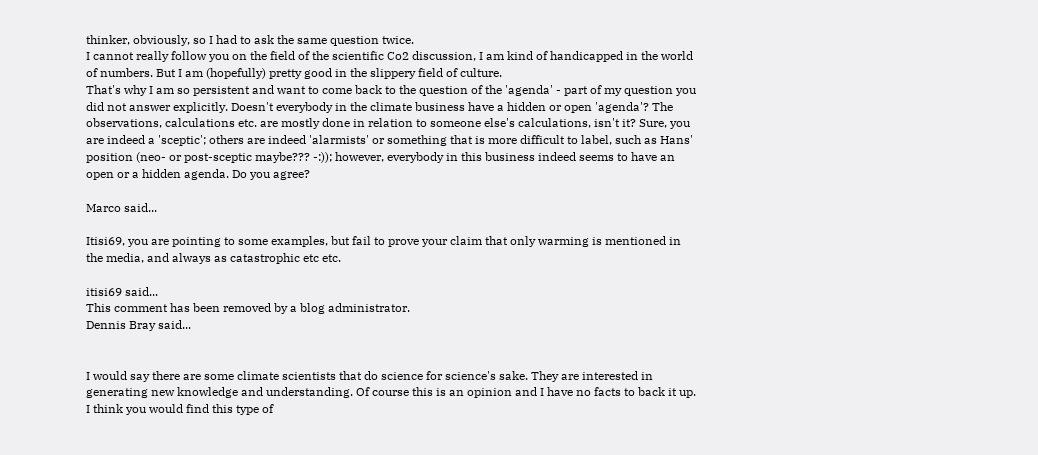thinker, obviously, so I had to ask the same question twice.
I cannot really follow you on the field of the scientific Co2 discussion, I am kind of handicapped in the world of numbers. But I am (hopefully) pretty good in the slippery field of culture.
That's why I am so persistent and want to come back to the question of the 'agenda' - part of my question you did not answer explicitly. Doesn't everybody in the climate business have a hidden or open 'agenda'? The observations, calculations etc. are mostly done in relation to someone else's calculations, isn't it? Sure, you are indeed a 'sceptic'; others are indeed 'alarmists' or something that is more difficult to label, such as Hans' position (neo- or post-sceptic maybe??? -:)); however, everybody in this business indeed seems to have an open or a hidden agenda. Do you agree?

Marco said...

Itisi69, you are pointing to some examples, but fail to prove your claim that only warming is mentioned in the media, and always as catastrophic etc etc.

itisi69 said...
This comment has been removed by a blog administrator.
Dennis Bray said...


I would say there are some climate scientists that do science for science's sake. They are interested in generating new knowledge and understanding. Of course this is an opinion and I have no facts to back it up. I think you would find this type of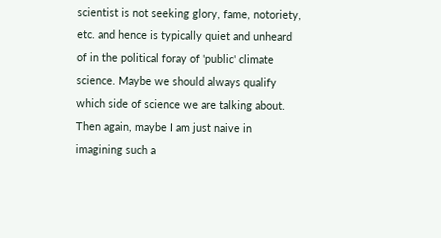scientist is not seeking glory, fame, notoriety, etc. and hence is typically quiet and unheard of in the political foray of 'public' climate science. Maybe we should always qualify which side of science we are talking about. Then again, maybe I am just naive in imagining such a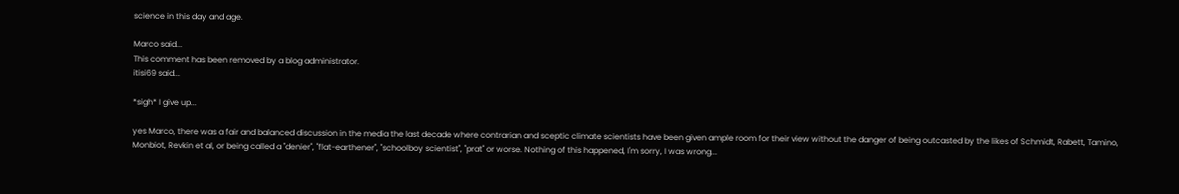science in this day and age.

Marco said...
This comment has been removed by a blog administrator.
itisi69 said...

*sigh* I give up...

yes Marco, there was a fair and balanced discussion in the media the last decade where contrarian and sceptic climate scientists have been given ample room for their view without the danger of being outcasted by the likes of Schmidt, Rabett, Tamino, Monbiot, Revkin et al, or being called a "denier", "flat-earthener", "schoolboy scientist", "prat" or worse. Nothing of this happened, I'm sorry, I was wrong...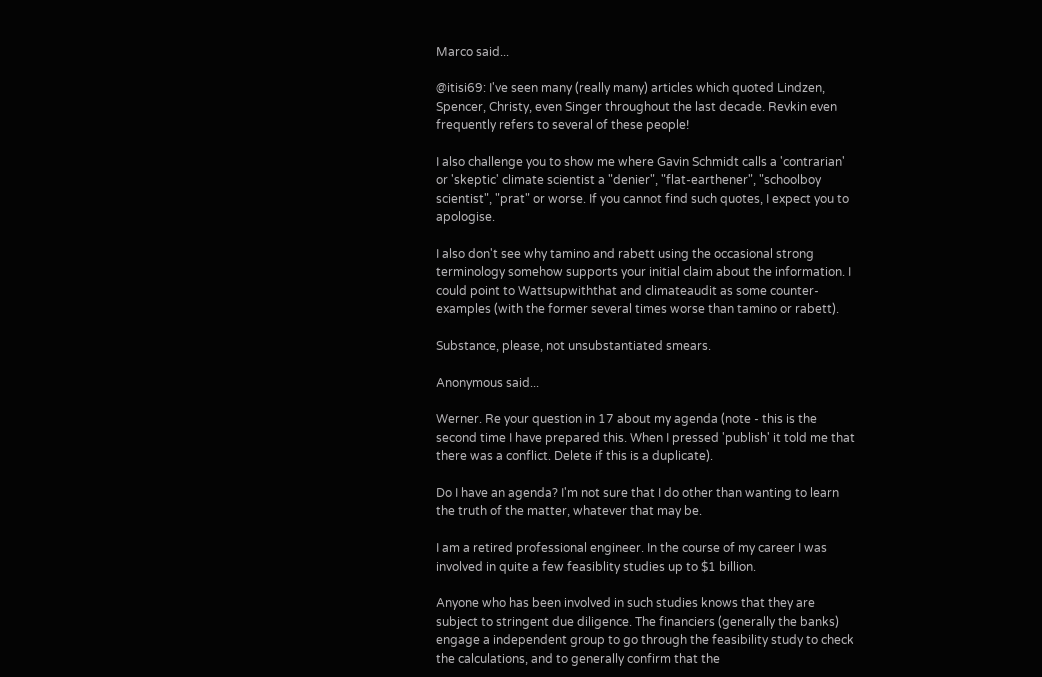Marco said...

@itisi69: I've seen many (really many) articles which quoted Lindzen, Spencer, Christy, even Singer throughout the last decade. Revkin even frequently refers to several of these people!

I also challenge you to show me where Gavin Schmidt calls a 'contrarian' or 'skeptic' climate scientist a "denier", "flat-earthener", "schoolboy scientist", "prat" or worse. If you cannot find such quotes, I expect you to apologise.

I also don't see why tamino and rabett using the occasional strong terminology somehow supports your initial claim about the information. I could point to Wattsupwiththat and climateaudit as some counter-examples (with the former several times worse than tamino or rabett).

Substance, please, not unsubstantiated smears.

Anonymous said...

Werner. Re your question in 17 about my agenda (note - this is the second time I have prepared this. When I pressed 'publish' it told me that there was a conflict. Delete if this is a duplicate).

Do I have an agenda? I'm not sure that I do other than wanting to learn the truth of the matter, whatever that may be.

I am a retired professional engineer. In the course of my career I was involved in quite a few feasiblity studies up to $1 billion.

Anyone who has been involved in such studies knows that they are subject to stringent due diligence. The financiers (generally the banks) engage a independent group to go through the feasibility study to check the calculations, and to generally confirm that the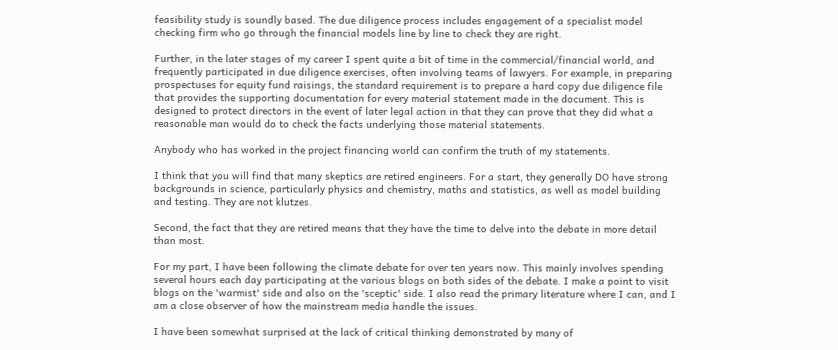feasibility study is soundly based. The due diligence process includes engagement of a specialist model checking firm who go through the financial models line by line to check they are right.

Further, in the later stages of my career I spent quite a bit of time in the commercial/financial world, and frequently participated in due diligence exercises, often involving teams of lawyers. For example, in preparing prospectuses for equity fund raisings, the standard requirement is to prepare a hard copy due diligence file that provides the supporting documentation for every material statement made in the document. This is designed to protect directors in the event of later legal action in that they can prove that they did what a reasonable man would do to check the facts underlying those material statements.

Anybody who has worked in the project financing world can confirm the truth of my statements.

I think that you will find that many skeptics are retired engineers. For a start, they generally DO have strong backgrounds in science, particularly physics and chemistry, maths and statistics, as well as model building and testing. They are not klutzes.

Second, the fact that they are retired means that they have the time to delve into the debate in more detail than most.

For my part, I have been following the climate debate for over ten years now. This mainly involves spending several hours each day participating at the various blogs on both sides of the debate. I make a point to visit blogs on the 'warmist' side and also on the 'sceptic' side. I also read the primary literature where I can, and I am a close observer of how the mainstream media handle the issues.

I have been somewhat surprised at the lack of critical thinking demonstrated by many of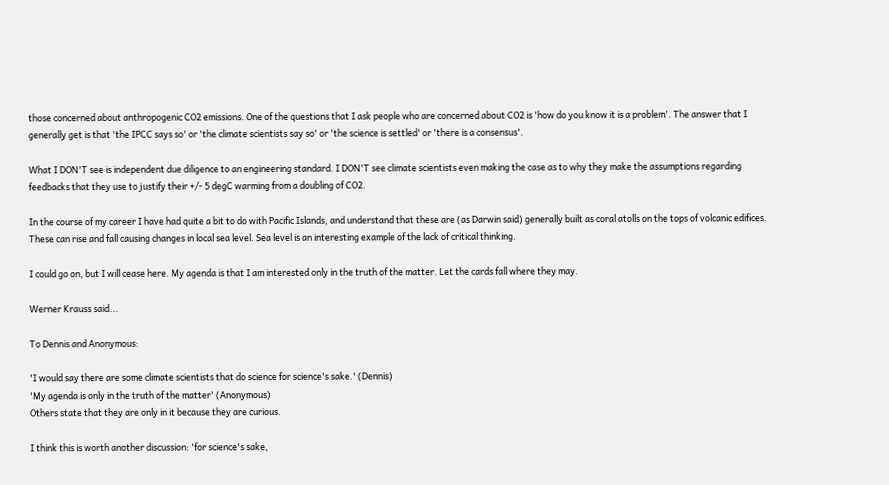those concerned about anthropogenic CO2 emissions. One of the questions that I ask people who are concerned about CO2 is 'how do you know it is a problem'. The answer that I generally get is that 'the IPCC says so' or 'the climate scientists say so' or 'the science is settled' or 'there is a consensus'.

What I DON'T see is independent due diligence to an engineering standard. I DON'T see climate scientists even making the case as to why they make the assumptions regarding feedbacks that they use to justify their +/- 5 degC warming from a doubling of CO2.

In the course of my career I have had quite a bit to do with Pacific Islands, and understand that these are (as Darwin said) generally built as coral atolls on the tops of volcanic edifices. These can rise and fall causing changes in local sea level. Sea level is an interesting example of the lack of critical thinking.

I could go on, but I will cease here. My agenda is that I am interested only in the truth of the matter. Let the cards fall where they may.

Werner Krauss said...

To Dennis and Anonymous:

'I would say there are some climate scientists that do science for science's sake.' (Dennis)
'My agenda is only in the truth of the matter' (Anonymous)
Others state that they are only in it because they are curious.

I think this is worth another discussion: 'for science's sake,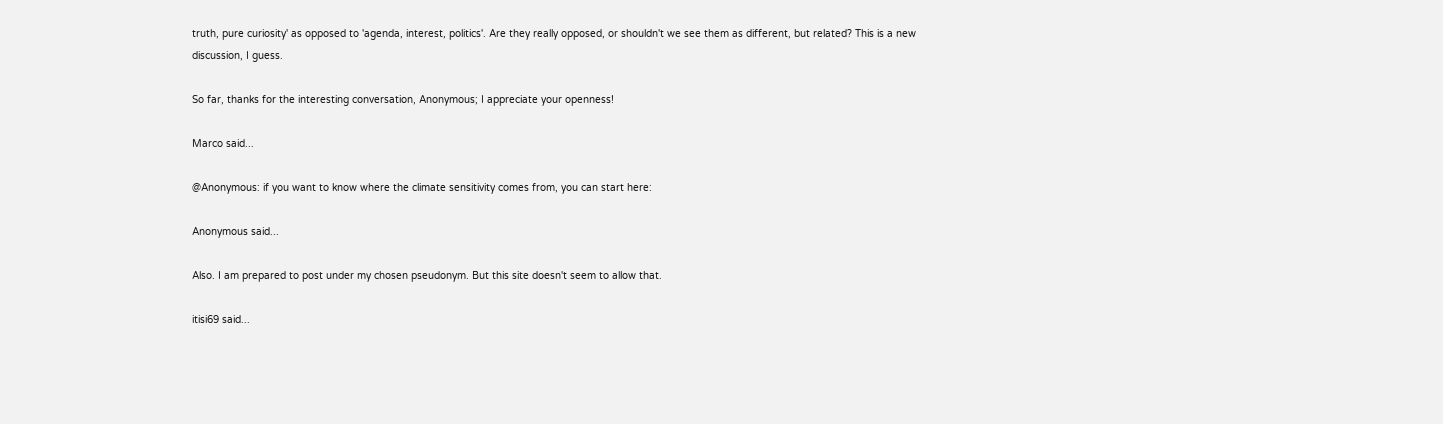truth, pure curiosity' as opposed to 'agenda, interest, politics'. Are they really opposed, or shouldn't we see them as different, but related? This is a new discussion, I guess.

So far, thanks for the interesting conversation, Anonymous; I appreciate your openness!

Marco said...

@Anonymous: if you want to know where the climate sensitivity comes from, you can start here:

Anonymous said...

Also. I am prepared to post under my chosen pseudonym. But this site doesn't seem to allow that.

itisi69 said...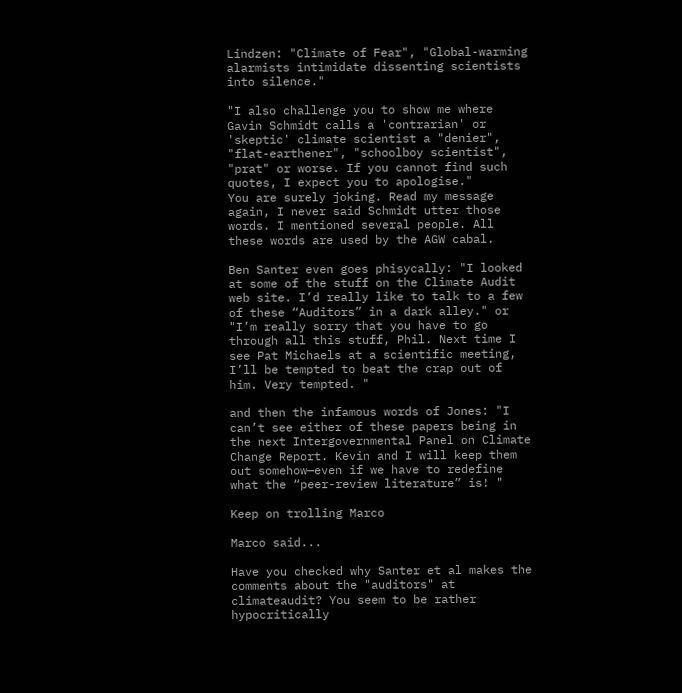Lindzen: "Climate of Fear", "Global-warming alarmists intimidate dissenting scientists into silence."

"I also challenge you to show me where Gavin Schmidt calls a 'contrarian' or 'skeptic' climate scientist a "denier", "flat-earthener", "schoolboy scientist", "prat" or worse. If you cannot find such quotes, I expect you to apologise."
You are surely joking. Read my message again, I never said Schmidt utter those words. I mentioned several people. All these words are used by the AGW cabal.

Ben Santer even goes phisycally: "I looked at some of the stuff on the Climate Audit web site. I’d really like to talk to a few of these “Auditors” in a dark alley." or "I’m really sorry that you have to go through all this stuff, Phil. Next time I see Pat Michaels at a scientific meeting, I’ll be tempted to beat the crap out of him. Very tempted. "

and then the infamous words of Jones: "I can’t see either of these papers being in the next Intergovernmental Panel on Climate Change Report. Kevin and I will keep them out somehow—even if we have to redefine what the “peer-review literature” is! "

Keep on trolling Marco

Marco said...

Have you checked why Santer et al makes the comments about the "auditors" at climateaudit? You seem to be rather hypocritically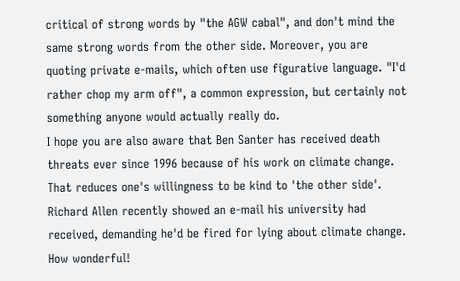critical of strong words by "the AGW cabal", and don't mind the same strong words from the other side. Moreover, you are quoting private e-mails, which often use figurative language. "I'd rather chop my arm off", a common expression, but certainly not something anyone would actually really do.
I hope you are also aware that Ben Santer has received death threats ever since 1996 because of his work on climate change. That reduces one's willingness to be kind to 'the other side'. Richard Allen recently showed an e-mail his university had received, demanding he'd be fired for lying about climate change. How wonderful!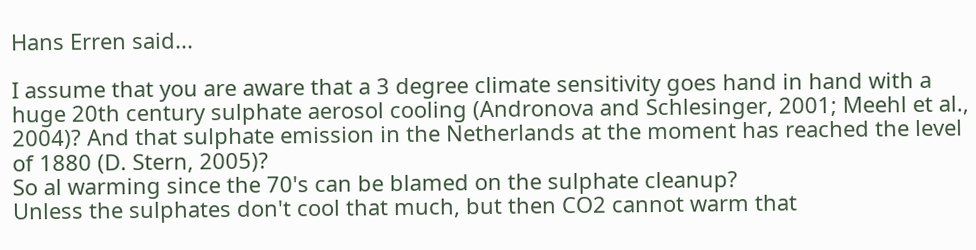Hans Erren said...

I assume that you are aware that a 3 degree climate sensitivity goes hand in hand with a huge 20th century sulphate aerosol cooling (Andronova and Schlesinger, 2001; Meehl et al., 2004)? And that sulphate emission in the Netherlands at the moment has reached the level of 1880 (D. Stern, 2005)?
So al warming since the 70's can be blamed on the sulphate cleanup?
Unless the sulphates don't cool that much, but then CO2 cannot warm that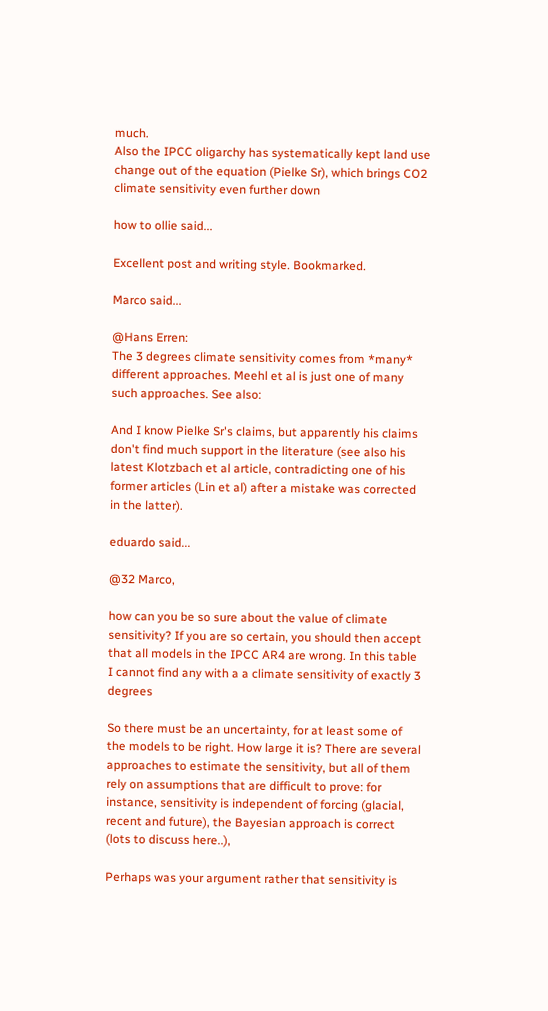much.
Also the IPCC oligarchy has systematically kept land use change out of the equation (Pielke Sr), which brings CO2 climate sensitivity even further down

how to ollie said...

Excellent post and writing style. Bookmarked.

Marco said...

@Hans Erren:
The 3 degrees climate sensitivity comes from *many* different approaches. Meehl et al is just one of many such approaches. See also:

And I know Pielke Sr's claims, but apparently his claims don't find much support in the literature (see also his latest Klotzbach et al article, contradicting one of his former articles (Lin et al) after a mistake was corrected in the latter).

eduardo said...

@32 Marco,

how can you be so sure about the value of climate sensitivity? If you are so certain, you should then accept that all models in the IPCC AR4 are wrong. In this table I cannot find any with a a climate sensitivity of exactly 3 degrees

So there must be an uncertainty, for at least some of the models to be right. How large it is? There are several approaches to estimate the sensitivity, but all of them rely on assumptions that are difficult to prove: for instance, sensitivity is independent of forcing (glacial, recent and future), the Bayesian approach is correct (lots to discuss here..),

Perhaps was your argument rather that sensitivity is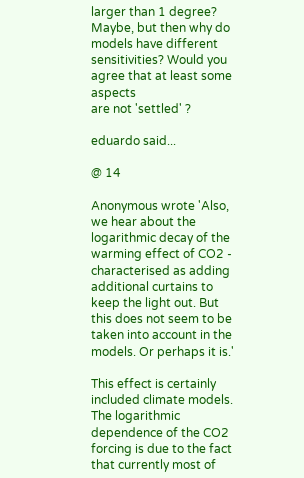larger than 1 degree? Maybe, but then why do models have different sensitivities? Would you agree that at least some aspects
are not 'settled' ?

eduardo said...

@ 14

Anonymous wrote 'Also, we hear about the logarithmic decay of the warming effect of CO2 - characterised as adding additional curtains to keep the light out. But this does not seem to be taken into account in the models. Or perhaps it is.'

This effect is certainly included climate models. The logarithmic dependence of the CO2 forcing is due to the fact that currently most of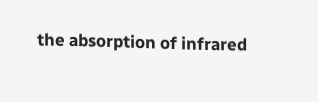the absorption of infrared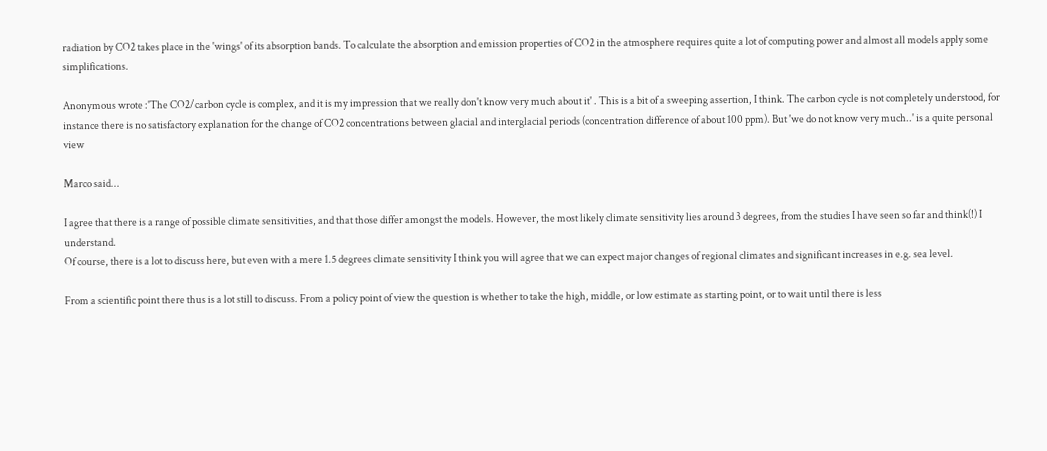radiation by CO2 takes place in the 'wings' of its absorption bands. To calculate the absorption and emission properties of CO2 in the atmosphere requires quite a lot of computing power and almost all models apply some simplifications.

Anonymous wrote :'The CO2/carbon cycle is complex, and it is my impression that we really don't know very much about it' . This is a bit of a sweeping assertion, I think. The carbon cycle is not completely understood, for instance there is no satisfactory explanation for the change of CO2 concentrations between glacial and interglacial periods (concentration difference of about 100 ppm). But 'we do not know very much..' is a quite personal view

Marco said...

I agree that there is a range of possible climate sensitivities, and that those differ amongst the models. However, the most likely climate sensitivity lies around 3 degrees, from the studies I have seen so far and think(!) I understand.
Of course, there is a lot to discuss here, but even with a mere 1.5 degrees climate sensitivity I think you will agree that we can expect major changes of regional climates and significant increases in e.g. sea level.

From a scientific point there thus is a lot still to discuss. From a policy point of view the question is whether to take the high, middle, or low estimate as starting point, or to wait until there is less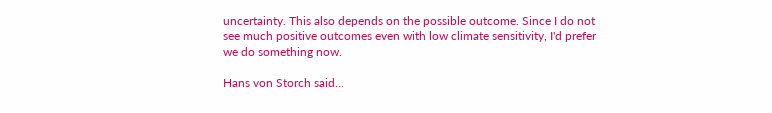uncertainty. This also depends on the possible outcome. Since I do not see much positive outcomes even with low climate sensitivity, I'd prefer we do something now.

Hans von Storch said...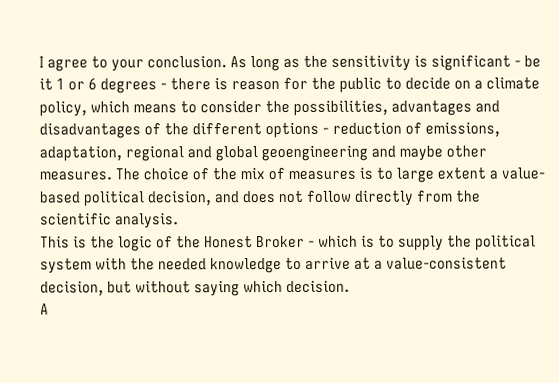I agree to your conclusion. As long as the sensitivity is significant - be it 1 or 6 degrees - there is reason for the public to decide on a climate policy, which means to consider the possibilities, advantages and disadvantages of the different options - reduction of emissions, adaptation, regional and global geoengineering and maybe other measures. The choice of the mix of measures is to large extent a value-based political decision, and does not follow directly from the scientific analysis.
This is the logic of the Honest Broker - which is to supply the political system with the needed knowledge to arrive at a value-consistent decision, but without saying which decision.
A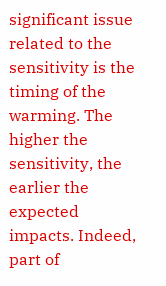significant issue related to the sensitivity is the timing of the warming. The higher the sensitivity, the earlier the expected impacts. Indeed, part of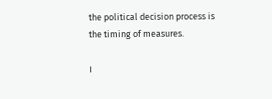the political decision process is the timing of measures.

I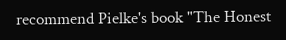recommend Pielke's book "The Honest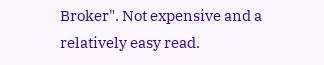Broker". Not expensive and a relatively easy read.